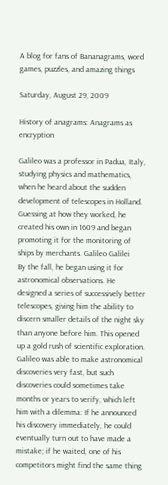A blog for fans of Bananagrams, word games, puzzles, and amazing things

Saturday, August 29, 2009

History of anagrams: Anagrams as encryption

Galileo was a professor in Padua, Italy, studying physics and mathematics, when he heard about the sudden development of telescopes in Holland. Guessing at how they worked, he created his own in 1609 and began promoting it for the monitoring of ships by merchants. Galileo Galilei
By the fall, he began using it for astronomical observations. He designed a series of successively better telescopes, giving him the ability to discern smaller details of the night sky than anyone before him. This opened up a gold rush of scientific exploration. Galileo was able to make astronomical discoveries very fast, but such discoveries could sometimes take months or years to verify, which left him with a dilemma: If he announced his discovery immediately, he could eventually turn out to have made a mistake; if he waited, one of his competitors might find the same thing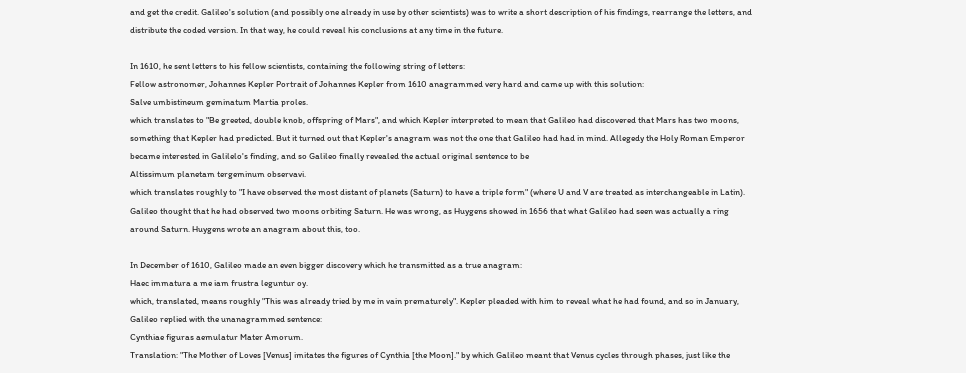and get the credit. Galileo's solution (and possibly one already in use by other scientists) was to write a short description of his findings, rearrange the letters, and distribute the coded version. In that way, he could reveal his conclusions at any time in the future.

In 1610, he sent letters to his fellow scientists, containing the following string of letters:
Fellow astronomer, Johannes Kepler Portrait of Johannes Kepler from 1610 anagrammed very hard and came up with this solution:
Salve umbistineum geminatum Martia proles.
which translates to "Be greeted, double knob, offspring of Mars", and which Kepler interpreted to mean that Galileo had discovered that Mars has two moons, something that Kepler had predicted. But it turned out that Kepler's anagram was not the one that Galileo had had in mind. Allegedy the Holy Roman Emperor became interested in Galilelo's finding, and so Galileo finally revealed the actual original sentence to be
Altissimum planetam tergeminum observavi.
which translates roughly to "I have observed the most distant of planets (Saturn) to have a triple form" (where U and V are treated as interchangeable in Latin). Galileo thought that he had observed two moons orbiting Saturn. He was wrong, as Huygens showed in 1656 that what Galileo had seen was actually a ring around Saturn. Huygens wrote an anagram about this, too.

In December of 1610, Galileo made an even bigger discovery which he transmitted as a true anagram:
Haec immatura a me iam frustra leguntur oy.
which, translated, means roughly "This was already tried by me in vain prematurely". Kepler pleaded with him to reveal what he had found, and so in January, Galileo replied with the unanagrammed sentence:
Cynthiae figuras aemulatur Mater Amorum.
Translation: "The Mother of Loves [Venus] imitates the figures of Cynthia [the Moon]." by which Galileo meant that Venus cycles through phases, just like the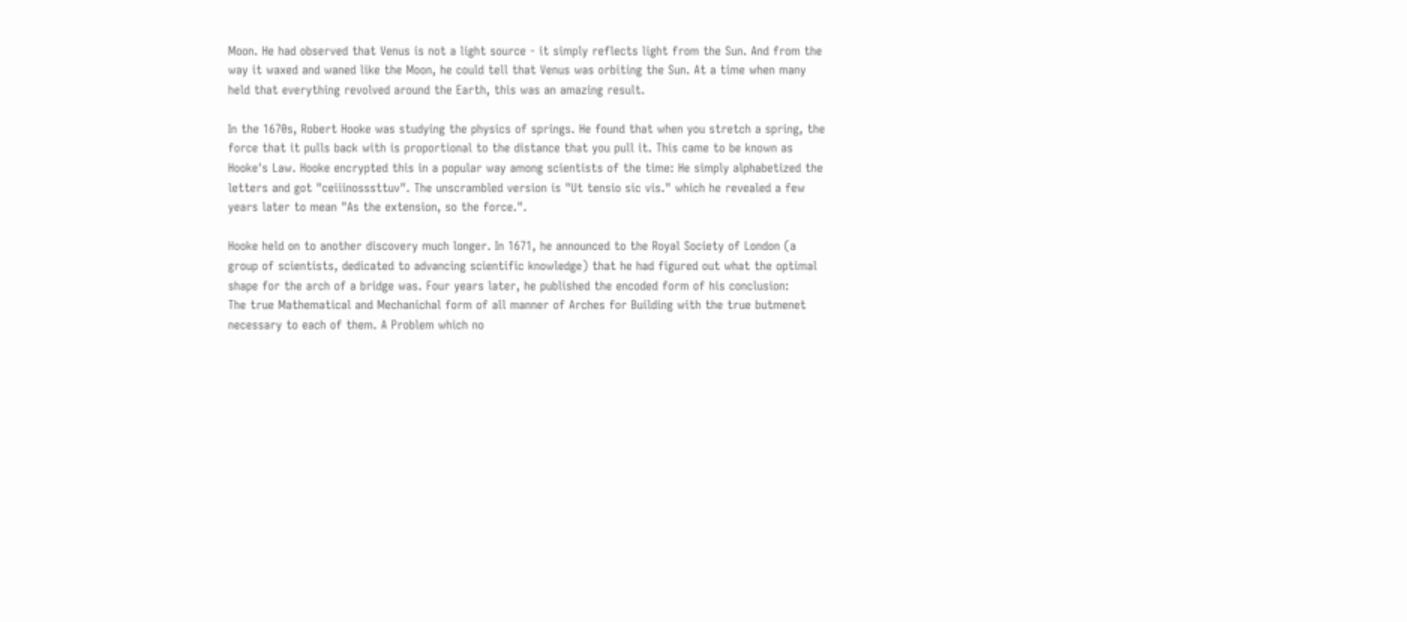Moon. He had observed that Venus is not a light source - it simply reflects light from the Sun. And from the way it waxed and waned like the Moon, he could tell that Venus was orbiting the Sun. At a time when many held that everything revolved around the Earth, this was an amazing result.

In the 1670s, Robert Hooke was studying the physics of springs. He found that when you stretch a spring, the force that it pulls back with is proportional to the distance that you pull it. This came to be known as Hooke's Law. Hooke encrypted this in a popular way among scientists of the time: He simply alphabetized the letters and got "ceiiinosssttuv". The unscrambled version is "Ut tensio sic vis." which he revealed a few years later to mean "As the extension, so the force.".

Hooke held on to another discovery much longer. In 1671, he announced to the Royal Society of London (a group of scientists, dedicated to advancing scientific knowledge) that he had figured out what the optimal shape for the arch of a bridge was. Four years later, he published the encoded form of his conclusion:
The true Mathematical and Mechanichal form of all manner of Arches for Building with the true butmenet necessary to each of them. A Problem which no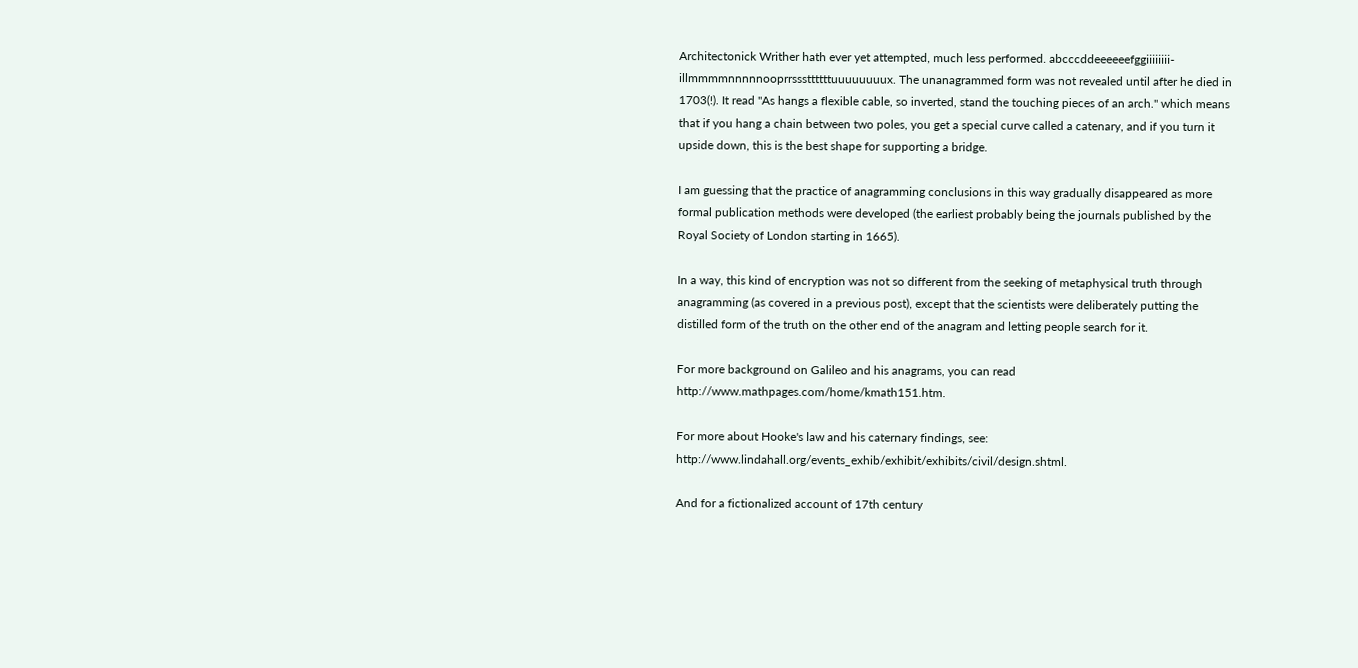Architectonick Writher hath ever yet attempted, much less performed. abcccddeeeeeefggiiiiiiii-illmmmmnnnnnooprrsssttttttuuuuuuuux. The unanagrammed form was not revealed until after he died in 1703(!). It read "As hangs a flexible cable, so inverted, stand the touching pieces of an arch." which means that if you hang a chain between two poles, you get a special curve called a catenary, and if you turn it upside down, this is the best shape for supporting a bridge.

I am guessing that the practice of anagramming conclusions in this way gradually disappeared as more formal publication methods were developed (the earliest probably being the journals published by the Royal Society of London starting in 1665).

In a way, this kind of encryption was not so different from the seeking of metaphysical truth through anagramming (as covered in a previous post), except that the scientists were deliberately putting the distilled form of the truth on the other end of the anagram and letting people search for it.

For more background on Galileo and his anagrams, you can read http://www.mathpages.com/home/kmath151.htm.

For more about Hooke's law and his caternary findings, see: http://www.lindahall.org/events_exhib/exhibit/exhibits/civil/design.shtml.

And for a fictionalized account of 17th century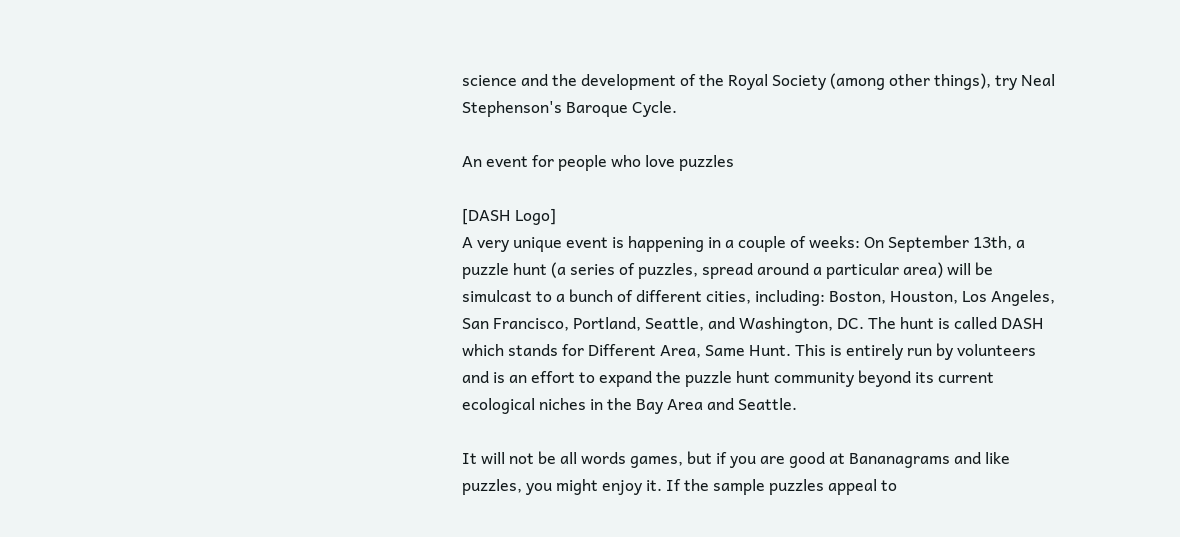science and the development of the Royal Society (among other things), try Neal Stephenson's Baroque Cycle.

An event for people who love puzzles

[DASH Logo]
A very unique event is happening in a couple of weeks: On September 13th, a puzzle hunt (a series of puzzles, spread around a particular area) will be simulcast to a bunch of different cities, including: Boston, Houston, Los Angeles, San Francisco, Portland, Seattle, and Washington, DC. The hunt is called DASH which stands for Different Area, Same Hunt. This is entirely run by volunteers and is an effort to expand the puzzle hunt community beyond its current ecological niches in the Bay Area and Seattle.

It will not be all words games, but if you are good at Bananagrams and like puzzles, you might enjoy it. If the sample puzzles appeal to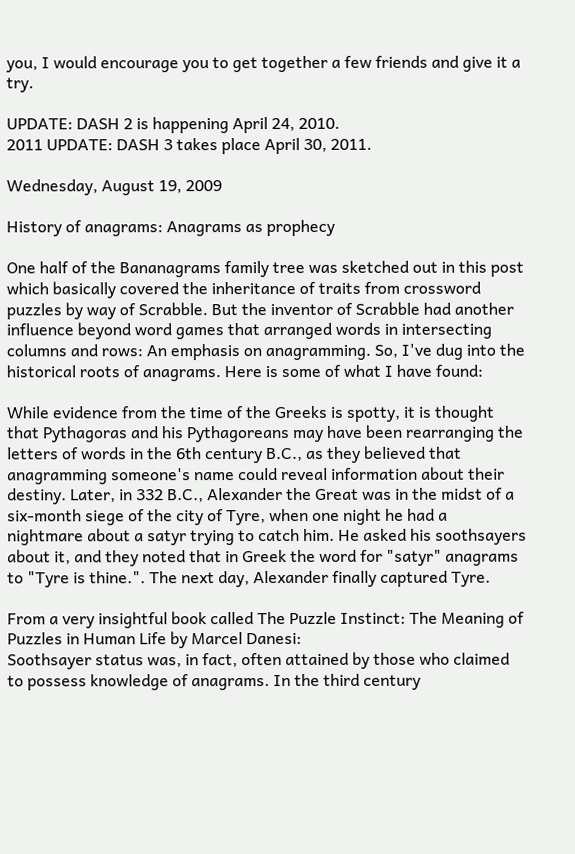you, I would encourage you to get together a few friends and give it a try.

UPDATE: DASH 2 is happening April 24, 2010.
2011 UPDATE: DASH 3 takes place April 30, 2011.

Wednesday, August 19, 2009

History of anagrams: Anagrams as prophecy

One half of the Bananagrams family tree was sketched out in this post which basically covered the inheritance of traits from crossword puzzles by way of Scrabble. But the inventor of Scrabble had another influence beyond word games that arranged words in intersecting columns and rows: An emphasis on anagramming. So, I've dug into the historical roots of anagrams. Here is some of what I have found:

While evidence from the time of the Greeks is spotty, it is thought that Pythagoras and his Pythagoreans may have been rearranging the letters of words in the 6th century B.C., as they believed that anagramming someone's name could reveal information about their destiny. Later, in 332 B.C., Alexander the Great was in the midst of a six-month siege of the city of Tyre, when one night he had a nightmare about a satyr trying to catch him. He asked his soothsayers about it, and they noted that in Greek the word for "satyr" anagrams to "Tyre is thine.". The next day, Alexander finally captured Tyre.

From a very insightful book called The Puzzle Instinct: The Meaning of Puzzles in Human Life by Marcel Danesi:
Soothsayer status was, in fact, often attained by those who claimed to possess knowledge of anagrams. In the third century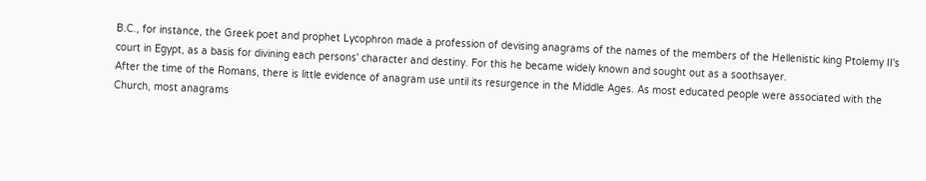B.C., for instance, the Greek poet and prophet Lycophron made a profession of devising anagrams of the names of the members of the Hellenistic king Ptolemy II's court in Egypt, as a basis for divining each persons' character and destiny. For this he became widely known and sought out as a soothsayer.
After the time of the Romans, there is little evidence of anagram use until its resurgence in the Middle Ages. As most educated people were associated with the Church, most anagrams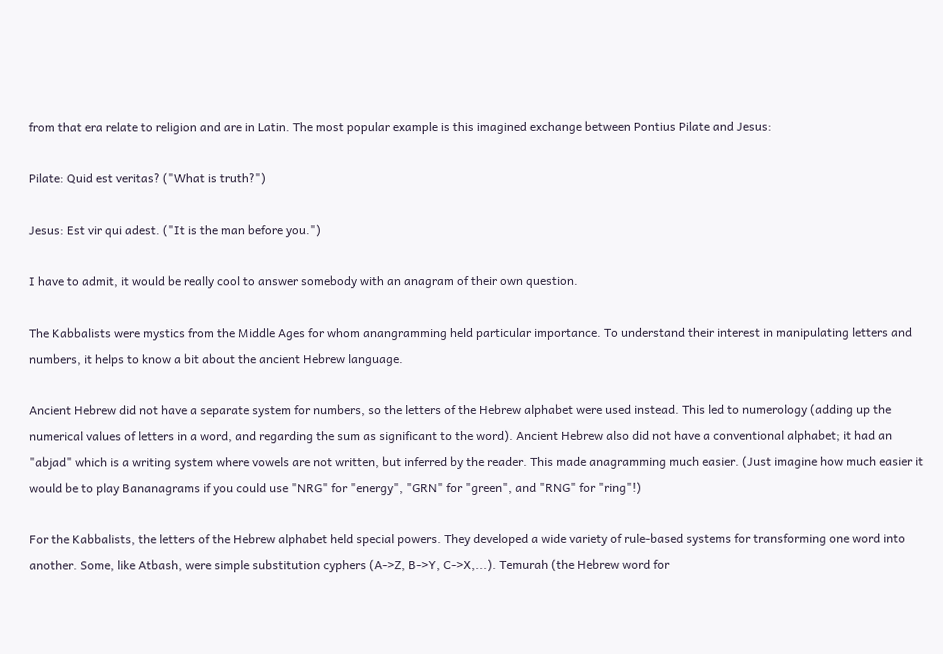from that era relate to religion and are in Latin. The most popular example is this imagined exchange between Pontius Pilate and Jesus:

Pilate: Quid est veritas? ("What is truth?")

Jesus: Est vir qui adest. ("It is the man before you.")

I have to admit, it would be really cool to answer somebody with an anagram of their own question.

The Kabbalists were mystics from the Middle Ages for whom anangramming held particular importance. To understand their interest in manipulating letters and numbers, it helps to know a bit about the ancient Hebrew language.

Ancient Hebrew did not have a separate system for numbers, so the letters of the Hebrew alphabet were used instead. This led to numerology (adding up the numerical values of letters in a word, and regarding the sum as significant to the word). Ancient Hebrew also did not have a conventional alphabet; it had an "abjad" which is a writing system where vowels are not written, but inferred by the reader. This made anagramming much easier. (Just imagine how much easier it would be to play Bananagrams if you could use "NRG" for "energy", "GRN" for "green", and "RNG" for "ring"!)

For the Kabbalists, the letters of the Hebrew alphabet held special powers. They developed a wide variety of rule-based systems for transforming one word into another. Some, like Atbash, were simple substitution cyphers (A->Z, B->Y, C->X,...). Temurah (the Hebrew word for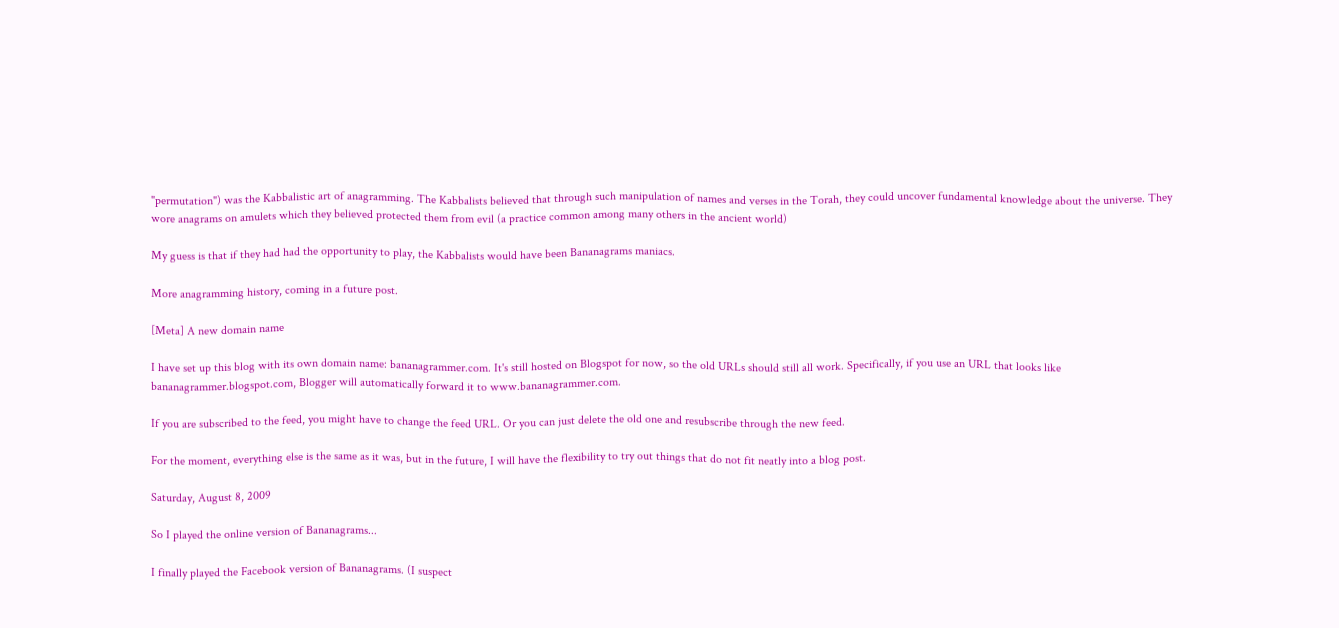"permutation") was the Kabbalistic art of anagramming. The Kabbalists believed that through such manipulation of names and verses in the Torah, they could uncover fundamental knowledge about the universe. They wore anagrams on amulets which they believed protected them from evil (a practice common among many others in the ancient world)

My guess is that if they had had the opportunity to play, the Kabbalists would have been Bananagrams maniacs.

More anagramming history, coming in a future post.

[Meta] A new domain name

I have set up this blog with its own domain name: bananagrammer.com. It's still hosted on Blogspot for now, so the old URLs should still all work. Specifically, if you use an URL that looks like bananagrammer.blogspot.com, Blogger will automatically forward it to www.bananagrammer.com.

If you are subscribed to the feed, you might have to change the feed URL. Or you can just delete the old one and resubscribe through the new feed.

For the moment, everything else is the same as it was, but in the future, I will have the flexibility to try out things that do not fit neatly into a blog post.

Saturday, August 8, 2009

So I played the online version of Bananagrams...

I finally played the Facebook version of Bananagrams. (I suspect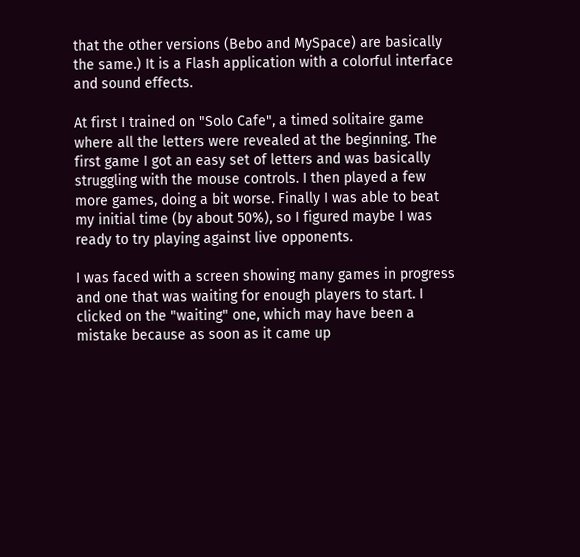that the other versions (Bebo and MySpace) are basically the same.) It is a Flash application with a colorful interface and sound effects.

At first I trained on "Solo Cafe", a timed solitaire game where all the letters were revealed at the beginning. The first game I got an easy set of letters and was basically struggling with the mouse controls. I then played a few more games, doing a bit worse. Finally I was able to beat my initial time (by about 50%), so I figured maybe I was ready to try playing against live opponents.

I was faced with a screen showing many games in progress and one that was waiting for enough players to start. I clicked on the "waiting" one, which may have been a mistake because as soon as it came up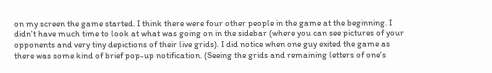on my screen the game started. I think there were four other people in the game at the beginning. I didn't have much time to look at what was going on in the sidebar (where you can see pictures of your opponents and very tiny depictions of their live grids). I did notice when one guy exited the game as there was some kind of brief pop-up notification. (Seeing the grids and remaining letters of one's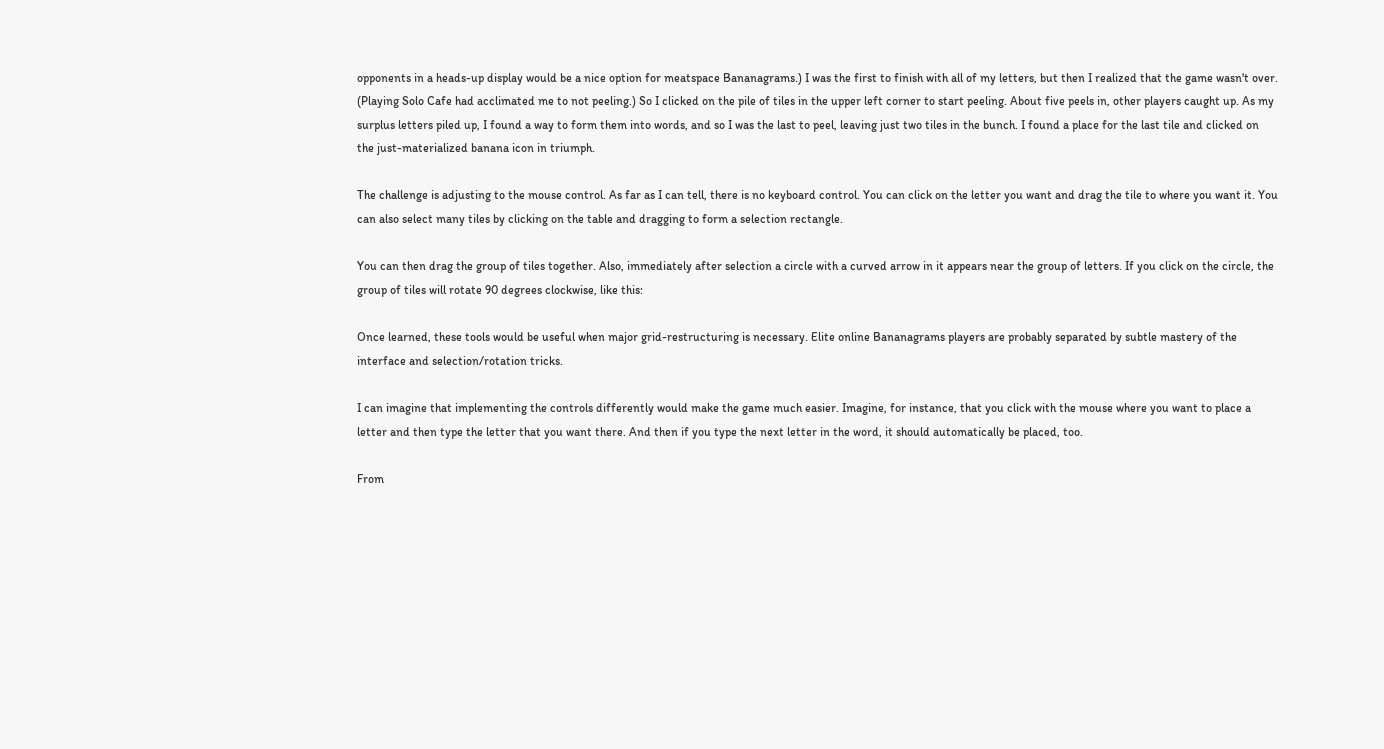opponents in a heads-up display would be a nice option for meatspace Bananagrams.) I was the first to finish with all of my letters, but then I realized that the game wasn't over. (Playing Solo Cafe had acclimated me to not peeling.) So I clicked on the pile of tiles in the upper left corner to start peeling. About five peels in, other players caught up. As my surplus letters piled up, I found a way to form them into words, and so I was the last to peel, leaving just two tiles in the bunch. I found a place for the last tile and clicked on the just-materialized banana icon in triumph.

The challenge is adjusting to the mouse control. As far as I can tell, there is no keyboard control. You can click on the letter you want and drag the tile to where you want it. You can also select many tiles by clicking on the table and dragging to form a selection rectangle.

You can then drag the group of tiles together. Also, immediately after selection a circle with a curved arrow in it appears near the group of letters. If you click on the circle, the group of tiles will rotate 90 degrees clockwise, like this:

Once learned, these tools would be useful when major grid-restructuring is necessary. Elite online Bananagrams players are probably separated by subtle mastery of the interface and selection/rotation tricks.

I can imagine that implementing the controls differently would make the game much easier. Imagine, for instance, that you click with the mouse where you want to place a letter and then type the letter that you want there. And then if you type the next letter in the word, it should automatically be placed, too.

From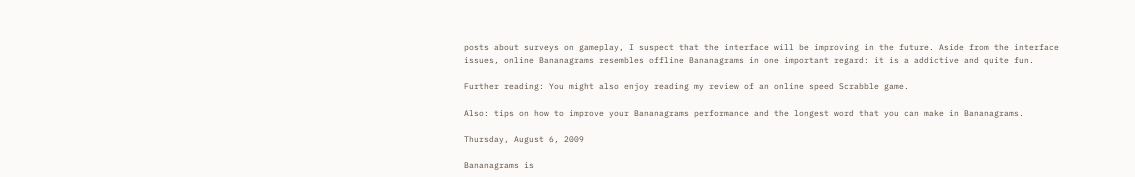posts about surveys on gameplay, I suspect that the interface will be improving in the future. Aside from the interface issues, online Bananagrams resembles offline Bananagrams in one important regard: it is a addictive and quite fun.

Further reading: You might also enjoy reading my review of an online speed Scrabble game.

Also: tips on how to improve your Bananagrams performance and the longest word that you can make in Bananagrams.

Thursday, August 6, 2009

Bananagrams is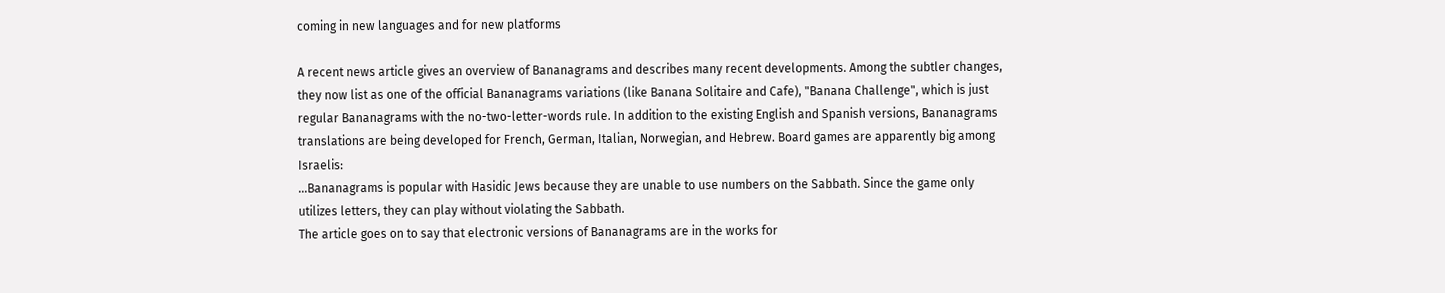coming in new languages and for new platforms

A recent news article gives an overview of Bananagrams and describes many recent developments. Among the subtler changes, they now list as one of the official Bananagrams variations (like Banana Solitaire and Cafe), "Banana Challenge", which is just regular Bananagrams with the no-two-letter-words rule. In addition to the existing English and Spanish versions, Bananagrams translations are being developed for French, German, Italian, Norwegian, and Hebrew. Board games are apparently big among Israelis:
...Bananagrams is popular with Hasidic Jews because they are unable to use numbers on the Sabbath. Since the game only utilizes letters, they can play without violating the Sabbath.
The article goes on to say that electronic versions of Bananagrams are in the works for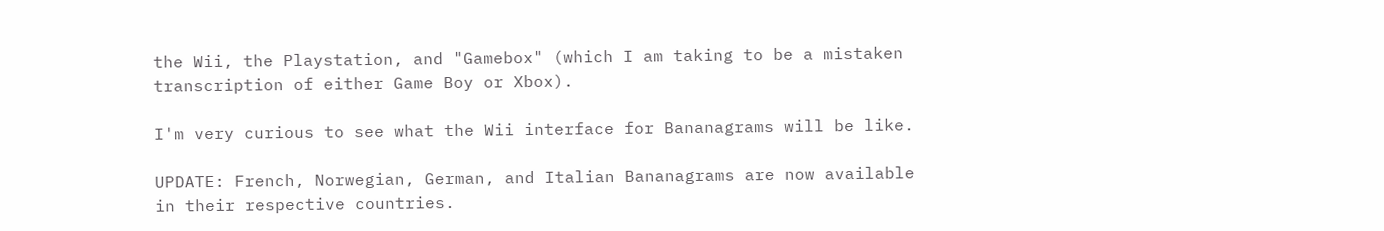the Wii, the Playstation, and "Gamebox" (which I am taking to be a mistaken transcription of either Game Boy or Xbox).

I'm very curious to see what the Wii interface for Bananagrams will be like.

UPDATE: French, Norwegian, German, and Italian Bananagrams are now available in their respective countries.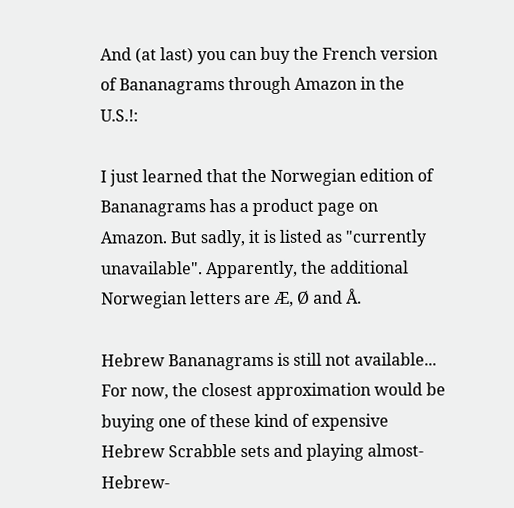And (at last) you can buy the French version of Bananagrams through Amazon in the U.S.!:

I just learned that the Norwegian edition of Bananagrams has a product page on Amazon. But sadly, it is listed as "currently unavailable". Apparently, the additional Norwegian letters are Æ, Ø and Å.

Hebrew Bananagrams is still not available... For now, the closest approximation would be buying one of these kind of expensive Hebrew Scrabble sets and playing almost-Hebrew-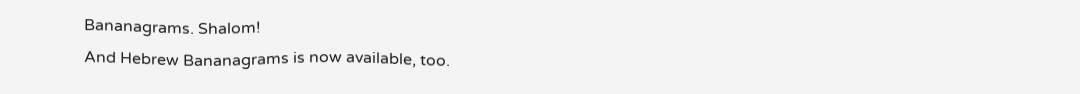Bananagrams. Shalom!
And Hebrew Bananagrams is now available, too.